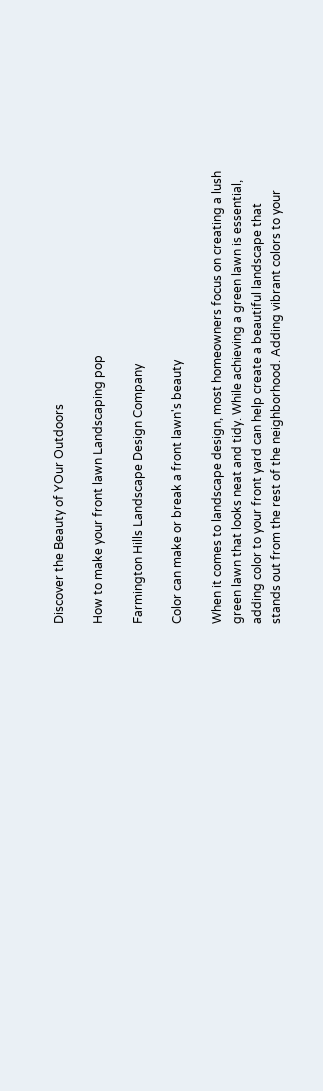Discover the Beauty of YOur Outdoors

How to make your front lawn Landscaping pop

Farmington Hills Landscape Design Company

Color can make or break a front lawn's beauty

When it comes to landscape design, most homeowners focus on creating a lush green lawn that looks neat and tidy. While achieving a green lawn is essential, adding color to your front yard can help create a beautiful landscape that stands out from the rest of the neighborhood. Adding vibrant colors to your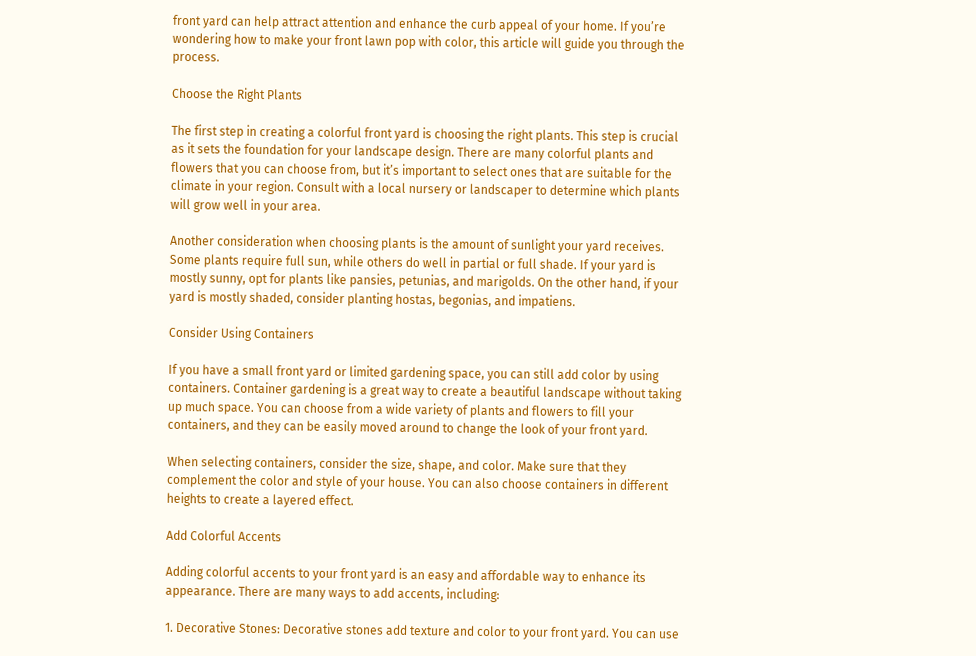front yard can help attract attention and enhance the curb appeal of your home. If you’re wondering how to make your front lawn pop with color, this article will guide you through the process.

Choose the Right Plants

The first step in creating a colorful front yard is choosing the right plants. This step is crucial as it sets the foundation for your landscape design. There are many colorful plants and flowers that you can choose from, but it’s important to select ones that are suitable for the climate in your region. Consult with a local nursery or landscaper to determine which plants will grow well in your area.

Another consideration when choosing plants is the amount of sunlight your yard receives. Some plants require full sun, while others do well in partial or full shade. If your yard is mostly sunny, opt for plants like pansies, petunias, and marigolds. On the other hand, if your yard is mostly shaded, consider planting hostas, begonias, and impatiens.

Consider Using Containers

If you have a small front yard or limited gardening space, you can still add color by using containers. Container gardening is a great way to create a beautiful landscape without taking up much space. You can choose from a wide variety of plants and flowers to fill your containers, and they can be easily moved around to change the look of your front yard.

When selecting containers, consider the size, shape, and color. Make sure that they complement the color and style of your house. You can also choose containers in different heights to create a layered effect.

Add Colorful Accents

Adding colorful accents to your front yard is an easy and affordable way to enhance its appearance. There are many ways to add accents, including:

1. Decorative Stones: Decorative stones add texture and color to your front yard. You can use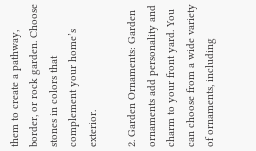them to create a pathway, border, or rock garden. Choose stones in colors that complement your home’s exterior.

2. Garden Ornaments: Garden ornaments add personality and charm to your front yard. You can choose from a wide variety of ornaments, including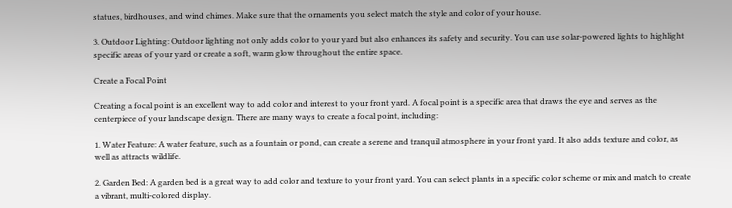statues, birdhouses, and wind chimes. Make sure that the ornaments you select match the style and color of your house.

3. Outdoor Lighting: Outdoor lighting not only adds color to your yard but also enhances its safety and security. You can use solar-powered lights to highlight specific areas of your yard or create a soft, warm glow throughout the entire space.

Create a Focal Point

Creating a focal point is an excellent way to add color and interest to your front yard. A focal point is a specific area that draws the eye and serves as the centerpiece of your landscape design. There are many ways to create a focal point, including:

1. Water Feature: A water feature, such as a fountain or pond, can create a serene and tranquil atmosphere in your front yard. It also adds texture and color, as well as attracts wildlife.

2. Garden Bed: A garden bed is a great way to add color and texture to your front yard. You can select plants in a specific color scheme or mix and match to create a vibrant, multi-colored display.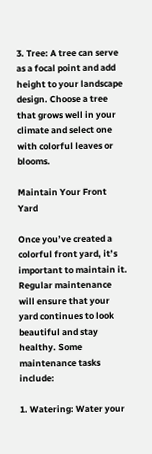3. Tree: A tree can serve as a focal point and add height to your landscape design. Choose a tree that grows well in your climate and select one with colorful leaves or blooms.

Maintain Your Front Yard

Once you’ve created a colorful front yard, it’s important to maintain it. Regular maintenance will ensure that your yard continues to look beautiful and stay healthy. Some maintenance tasks include:

1. Watering: Water your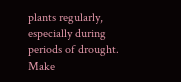plants regularly, especially during periods of drought. Make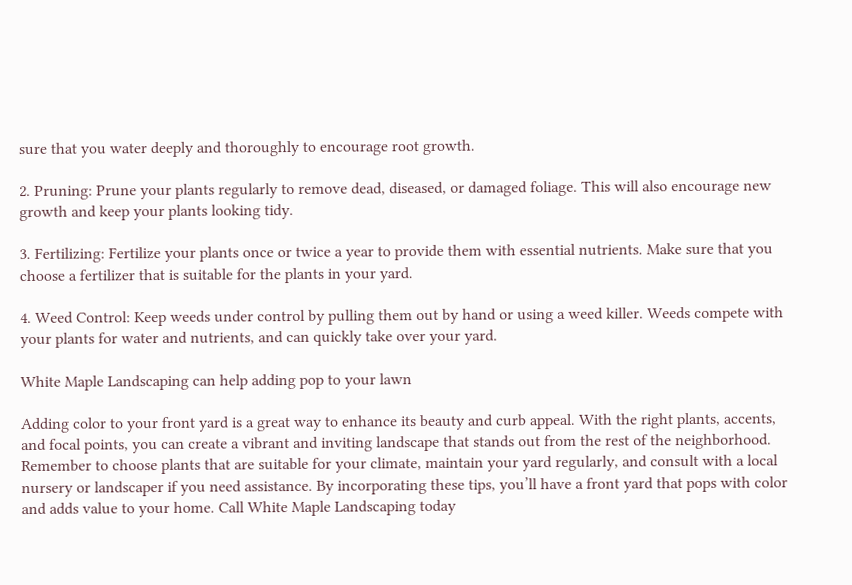sure that you water deeply and thoroughly to encourage root growth.

2. Pruning: Prune your plants regularly to remove dead, diseased, or damaged foliage. This will also encourage new growth and keep your plants looking tidy.

3. Fertilizing: Fertilize your plants once or twice a year to provide them with essential nutrients. Make sure that you choose a fertilizer that is suitable for the plants in your yard.

4. Weed Control: Keep weeds under control by pulling them out by hand or using a weed killer. Weeds compete with your plants for water and nutrients, and can quickly take over your yard.

White Maple Landscaping can help adding pop to your lawn

Adding color to your front yard is a great way to enhance its beauty and curb appeal. With the right plants, accents, and focal points, you can create a vibrant and inviting landscape that stands out from the rest of the neighborhood. Remember to choose plants that are suitable for your climate, maintain your yard regularly, and consult with a local nursery or landscaper if you need assistance. By incorporating these tips, you’ll have a front yard that pops with color and adds value to your home. Call White Maple Landscaping today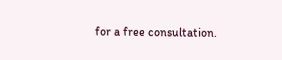for a free consultation.